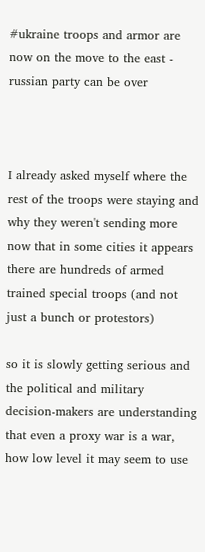#ukraine troops and armor are now on the move to the east - russian party can be over



I already asked myself where the rest of the troops were staying and why they weren't sending more now that in some cities it appears there are hundreds of armed trained special troops (and not just a bunch or protestors)

so it is slowly getting serious and the political and military decision-makers are understanding that even a proxy war is a war, how low level it may seem to use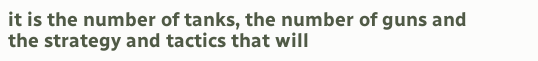it is the number of tanks, the number of guns and the strategy and tactics that will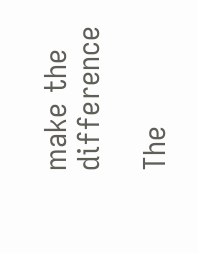make the difference

The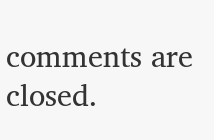comments are closed.